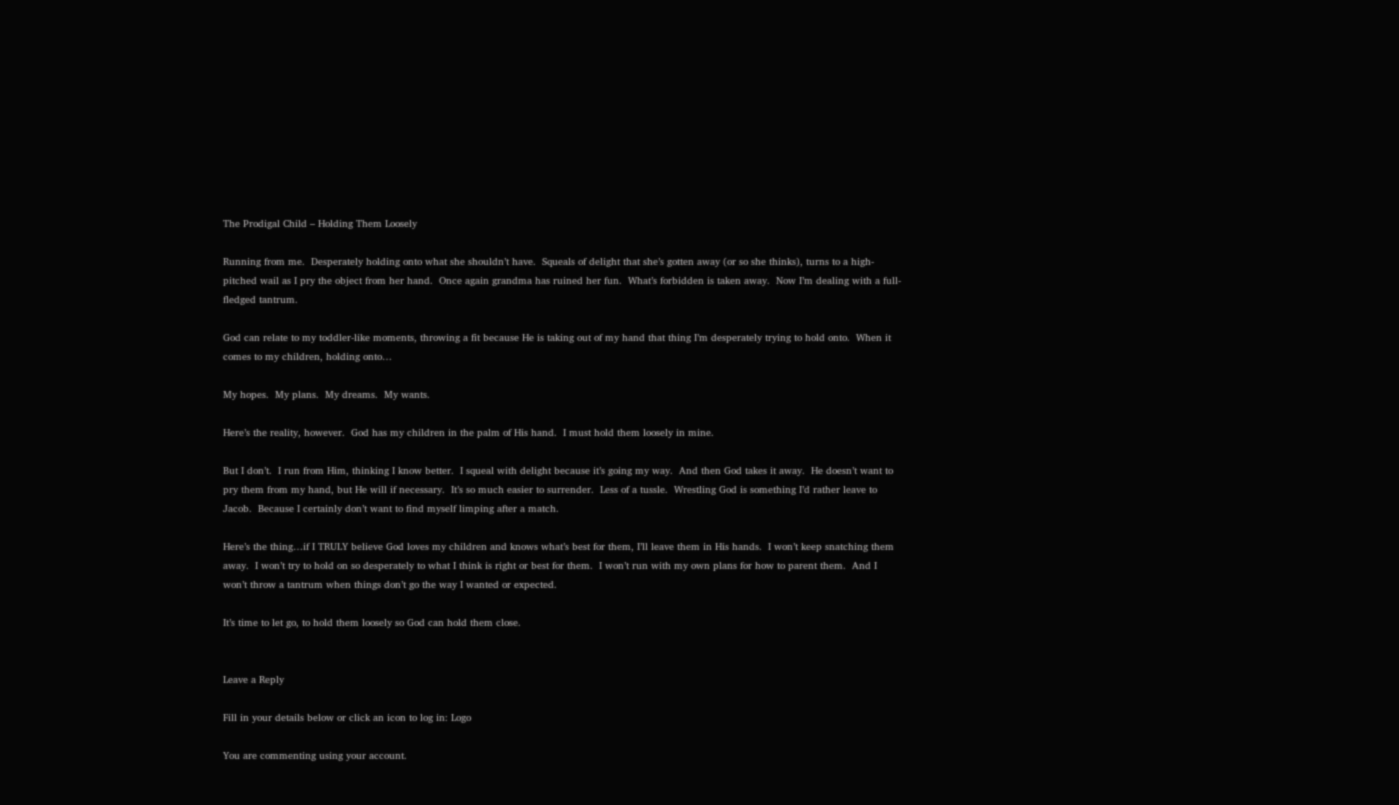The Prodigal Child – Holding Them Loosely

Running from me.  Desperately holding onto what she shouldn’t have.  Squeals of delight that she’s gotten away (or so she thinks), turns to a high-pitched wail as I pry the object from her hand.  Once again grandma has ruined her fun.  What’s forbidden is taken away.  Now I’m dealing with a full-fledged tantrum.

God can relate to my toddler-like moments, throwing a fit because He is taking out of my hand that thing I’m desperately trying to hold onto.  When it comes to my children, holding onto…

My hopes.  My plans.  My dreams.  My wants.

Here’s the reality, however.  God has my children in the palm of His hand.  I must hold them loosely in mine.

But I don’t.  I run from Him, thinking I know better.  I squeal with delight because it’s going my way.  And then God takes it away.  He doesn’t want to pry them from my hand, but He will if necessary.  It’s so much easier to surrender.  Less of a tussle.  Wrestling God is something I’d rather leave to Jacob.  Because I certainly don’t want to find myself limping after a match.

Here’s the thing…if I TRULY believe God loves my children and knows what’s best for them, I’ll leave them in His hands.  I won’t keep snatching them away.  I won’t try to hold on so desperately to what I think is right or best for them.  I won’t run with my own plans for how to parent them.  And I won’t throw a tantrum when things don’t go the way I wanted or expected.

It’s time to let go, to hold them loosely so God can hold them close.


Leave a Reply

Fill in your details below or click an icon to log in: Logo

You are commenting using your account.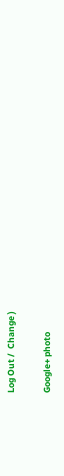Log Out /  Change )

Google+ photo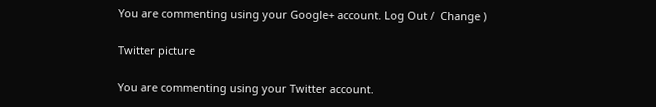You are commenting using your Google+ account. Log Out /  Change )

Twitter picture

You are commenting using your Twitter account.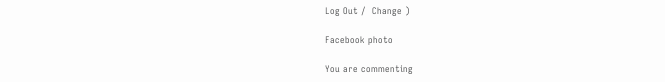Log Out /  Change )

Facebook photo

You are commenting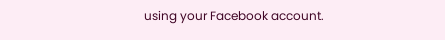using your Facebook account.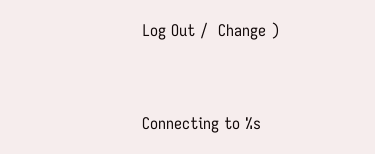Log Out /  Change )


Connecting to %s